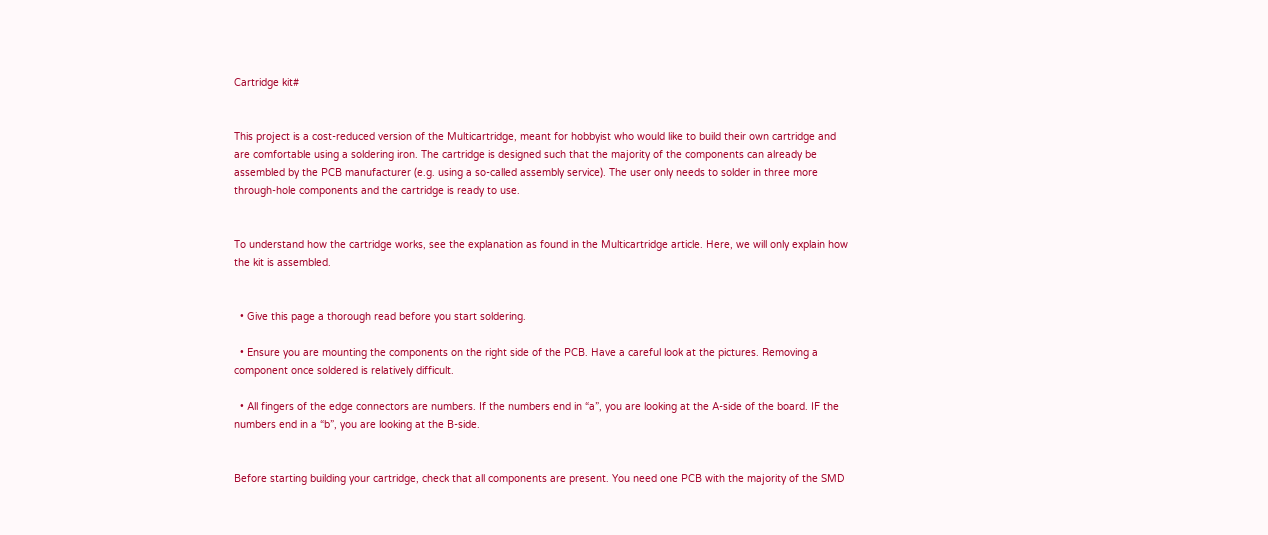Cartridge kit#


This project is a cost-reduced version of the Multicartridge, meant for hobbyist who would like to build their own cartridge and are comfortable using a soldering iron. The cartridge is designed such that the majority of the components can already be assembled by the PCB manufacturer (e.g. using a so-called assembly service). The user only needs to solder in three more through-hole components and the cartridge is ready to use.


To understand how the cartridge works, see the explanation as found in the Multicartridge article. Here, we will only explain how the kit is assembled.


  • Give this page a thorough read before you start soldering.

  • Ensure you are mounting the components on the right side of the PCB. Have a careful look at the pictures. Removing a component once soldered is relatively difficult.

  • All fingers of the edge connectors are numbers. If the numbers end in “a”, you are looking at the A-side of the board. IF the numbers end in a “b”, you are looking at the B-side.


Before starting building your cartridge, check that all components are present. You need one PCB with the majority of the SMD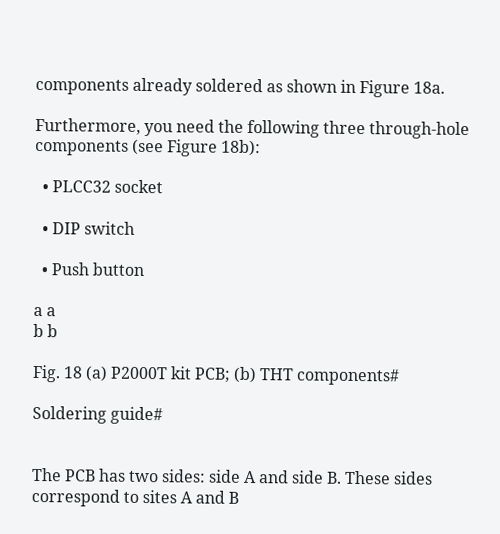components already soldered as shown in Figure 18a.

Furthermore, you need the following three through-hole components (see Figure 18b):

  • PLCC32 socket

  • DIP switch

  • Push button

a a
b b

Fig. 18 (a) P2000T kit PCB; (b) THT components#

Soldering guide#


The PCB has two sides: side A and side B. These sides correspond to sites A and B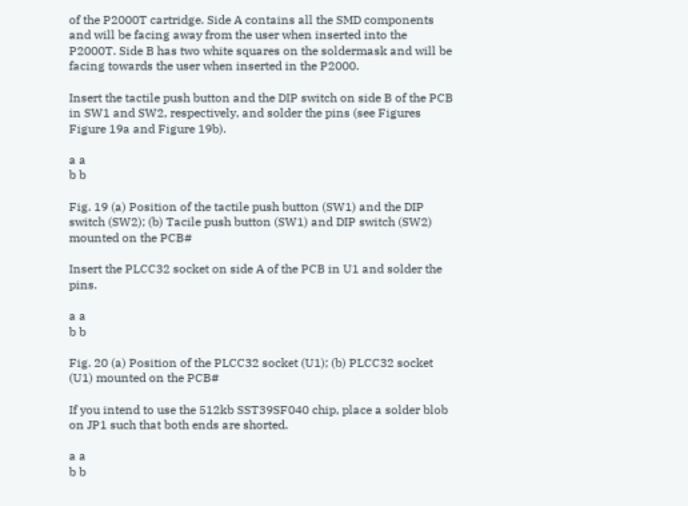of the P2000T cartridge. Side A contains all the SMD components and will be facing away from the user when inserted into the P2000T. Side B has two white squares on the soldermask and will be facing towards the user when inserted in the P2000.

Insert the tactile push button and the DIP switch on side B of the PCB in SW1 and SW2, respectively, and solder the pins (see Figures Figure 19a and Figure 19b).

a a
b b

Fig. 19 (a) Position of the tactile push button (SW1) and the DIP switch (SW2); (b) Tacile push button (SW1) and DIP switch (SW2) mounted on the PCB#

Insert the PLCC32 socket on side A of the PCB in U1 and solder the pins.

a a
b b

Fig. 20 (a) Position of the PLCC32 socket (U1); (b) PLCC32 socket (U1) mounted on the PCB#

If you intend to use the 512kb SST39SF040 chip, place a solder blob on JP1 such that both ends are shorted.

a a
b b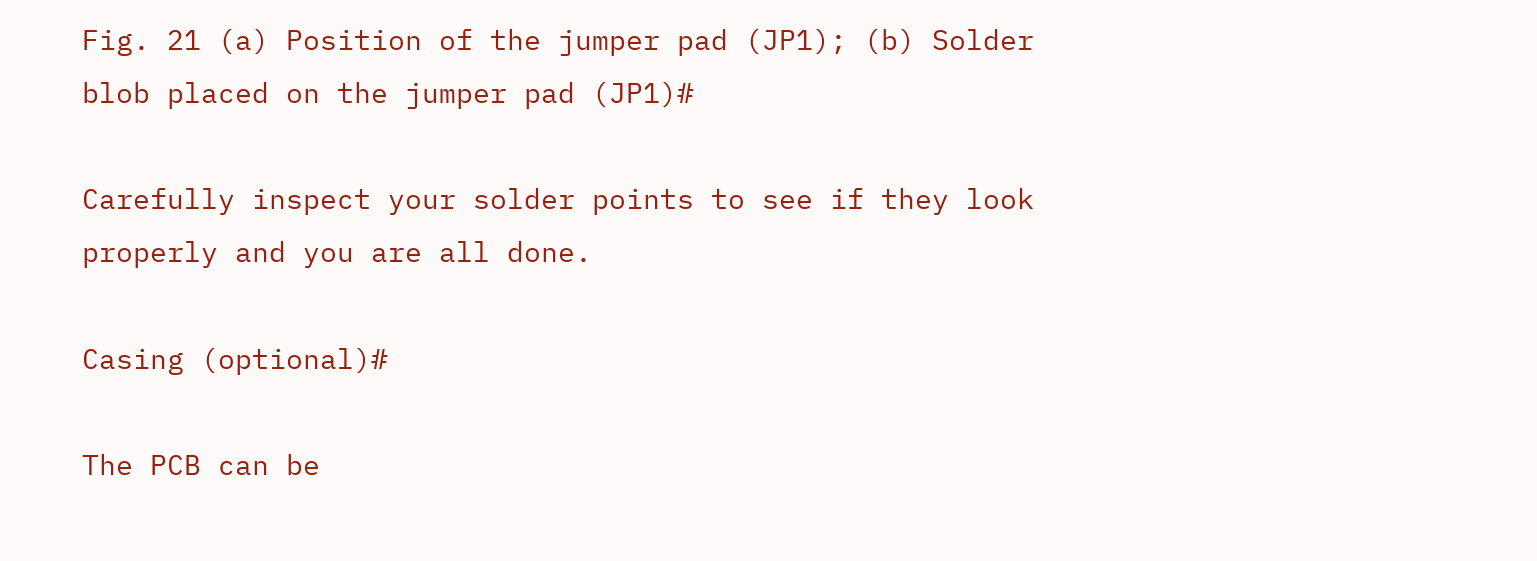Fig. 21 (a) Position of the jumper pad (JP1); (b) Solder blob placed on the jumper pad (JP1)#

Carefully inspect your solder points to see if they look properly and you are all done.

Casing (optional)#

The PCB can be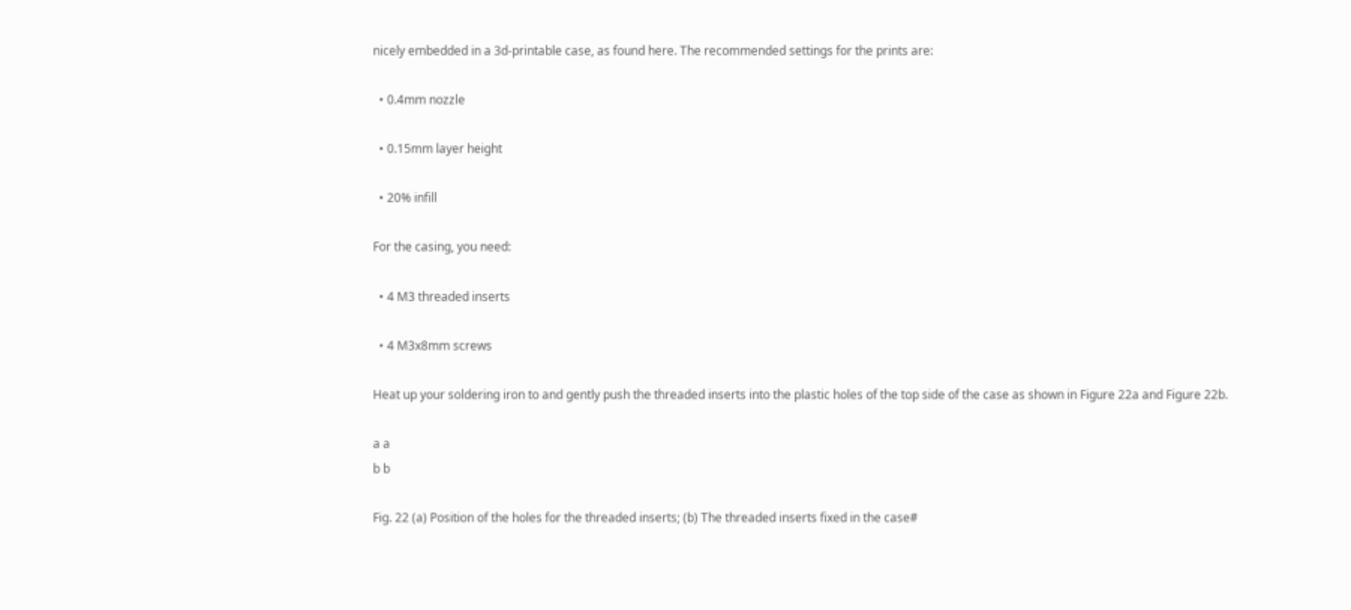nicely embedded in a 3d-printable case, as found here. The recommended settings for the prints are:

  • 0.4mm nozzle

  • 0.15mm layer height

  • 20% infill

For the casing, you need:

  • 4 M3 threaded inserts

  • 4 M3x8mm screws

Heat up your soldering iron to and gently push the threaded inserts into the plastic holes of the top side of the case as shown in Figure 22a and Figure 22b.

a a
b b

Fig. 22 (a) Position of the holes for the threaded inserts; (b) The threaded inserts fixed in the case#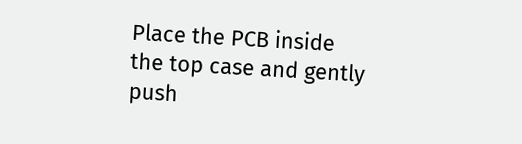Place the PCB inside the top case and gently push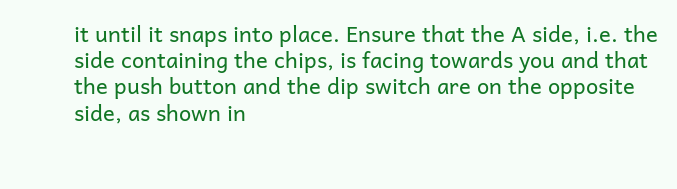it until it snaps into place. Ensure that the A side, i.e. the side containing the chips, is facing towards you and that the push button and the dip switch are on the opposite side, as shown in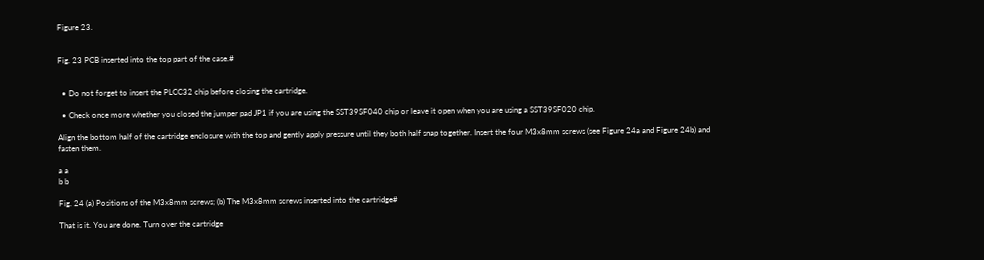Figure 23.


Fig. 23 PCB inserted into the top part of the case.#


  • Do not forget to insert the PLCC32 chip before closing the cartridge.

  • Check once more whether you closed the jumper pad JP1 if you are using the SST39SF040 chip or leave it open when you are using a SST39SF020 chip.

Align the bottom half of the cartridge enclosure with the top and gently apply pressure until they both half snap together. Insert the four M3x8mm screws (see Figure 24a and Figure 24b) and fasten them.

a a
b b

Fig. 24 (a) Positions of the M3x8mm screws; (b) The M3x8mm screws inserted into the cartridge#

That is it. You are done. Turn over the cartridge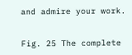and admire your work.


Fig. 25 The complete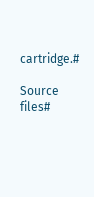cartridge.#

Source files#